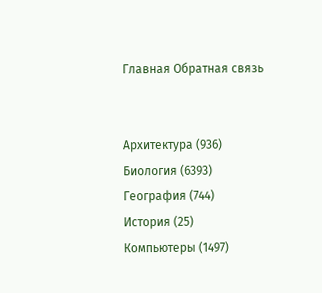Главная Обратная связь


Архитектура (936)
Биология (6393)
География (744)
История (25)
Компьютеры (1497)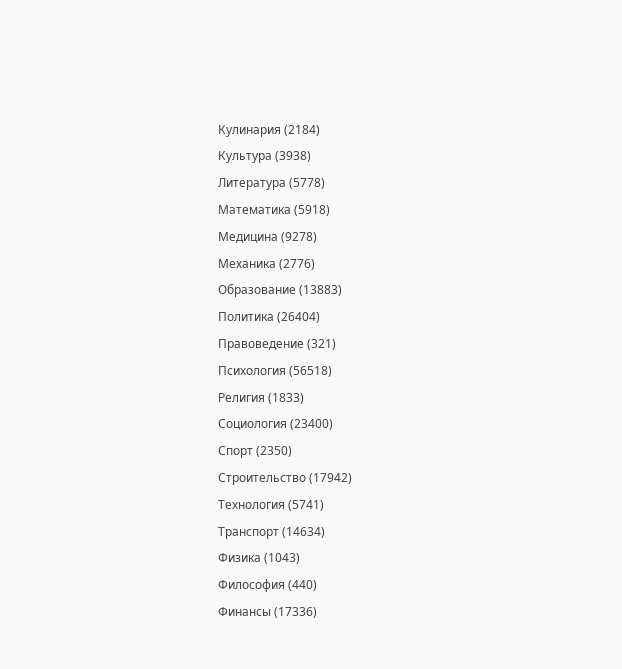Кулинария (2184)
Культура (3938)
Литература (5778)
Математика (5918)
Медицина (9278)
Механика (2776)
Образование (13883)
Политика (26404)
Правоведение (321)
Психология (56518)
Религия (1833)
Социология (23400)
Спорт (2350)
Строительство (17942)
Технология (5741)
Транспорт (14634)
Физика (1043)
Философия (440)
Финансы (17336)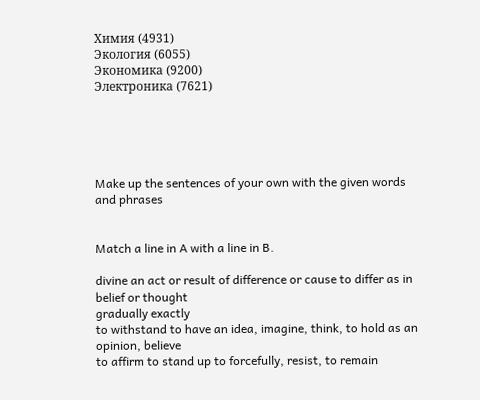Химия (4931)
Экология (6055)
Экономика (9200)
Электроника (7621)





Make up the sentences of your own with the given words and phrases


Match a line in A with a line in B.

divine an act or result of difference or cause to differ as in belief or thought
gradually exactly
to withstand to have an idea, imagine, think, to hold as an opinion, believe
to affirm to stand up to forcefully, resist, to remain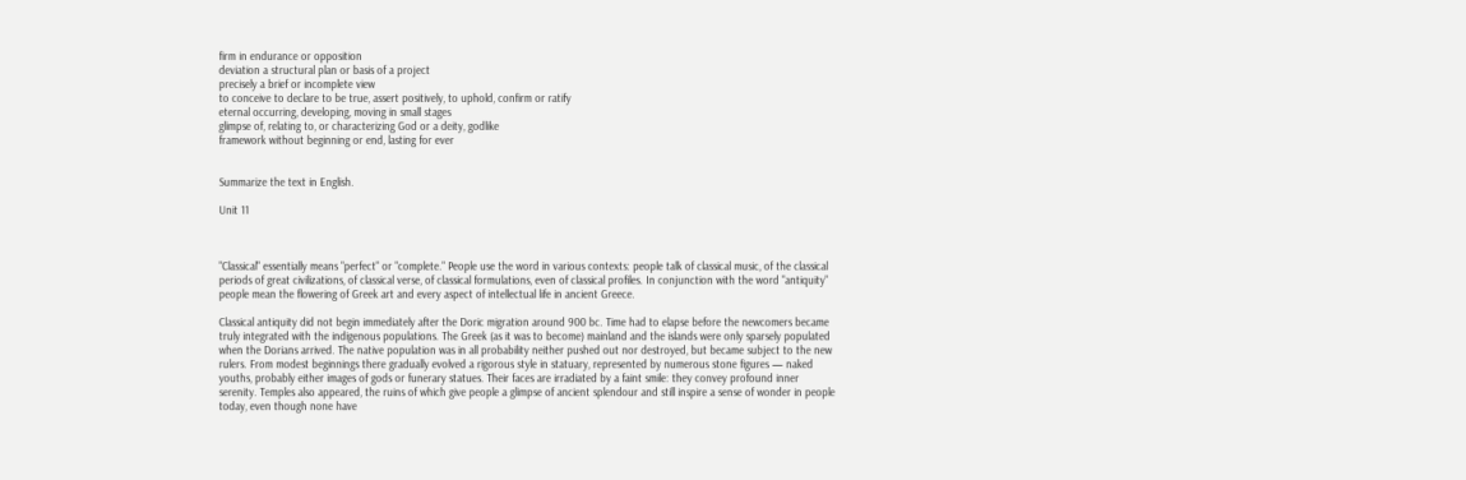firm in endurance or opposition
deviation a structural plan or basis of a project
precisely a brief or incomplete view
to conceive to declare to be true, assert positively, to uphold, confirm or ratify
eternal occurring, developing, moving in small stages
glimpse of, relating to, or characterizing God or a deity, godlike
framework without beginning or end, lasting for ever


Summarize the text in English.

Unit 11



"Classical" essentially means "perfect" or "complete." People use the word in various contexts: people talk of classical music, of the classical periods of great civilizations, of classical verse, of classical formulations, even of classical profiles. In conjunction with the word "antiquity" people mean the flowering of Greek art and every aspect of intellectual life in ancient Greece.

Classical antiquity did not begin immediately after the Doric migration around 900 bc. Time had to elapse before the newcomers became truly integrated with the indigenous populations. The Greek (as it was to become) mainland and the islands were only sparsely populated when the Dorians arrived. The native population was in all probability neither pushed out nor destroyed, but became subject to the new rulers. From modest beginnings there gradually evolved a rigorous style in statuary, represented by numerous stone figures — naked youths, probably either images of gods or funerary statues. Their faces are irradiated by a faint smile: they convey profound inner serenity. Temples also appeared, the ruins of which give people a glimpse of ancient splendour and still inspire a sense of wonder in people today, even though none have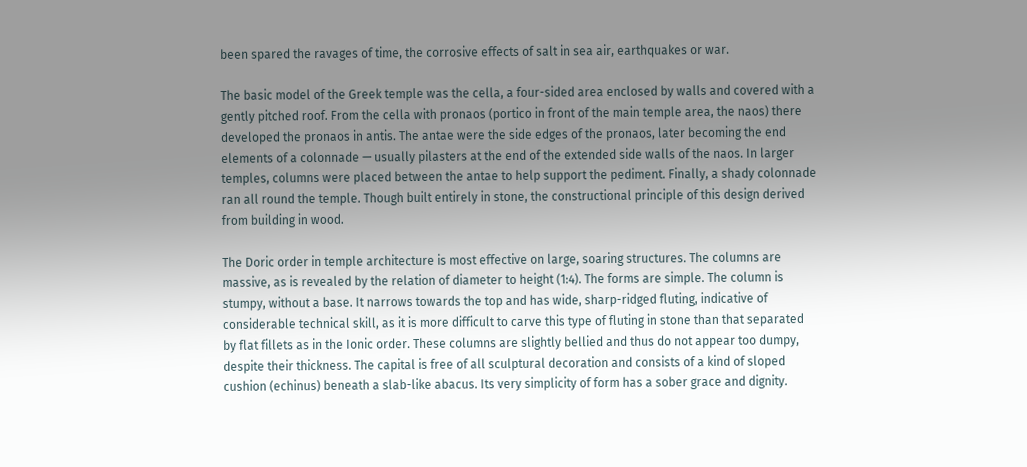been spared the ravages of time, the corrosive effects of salt in sea air, earthquakes or war.

The basic model of the Greek temple was the cella, a four-sided area enclosed by walls and covered with a gently pitched roof. From the cella with pronaos (portico in front of the main temple area, the naos) there developed the pronaos in antis. The antae were the side edges of the pronaos, later becoming the end elements of a colonnade — usually pilasters at the end of the extended side walls of the naos. In larger temples, columns were placed between the antae to help support the pediment. Finally, a shady colonnade ran all round the temple. Though built entirely in stone, the constructional principle of this design derived from building in wood.

The Doric order in temple architecture is most effective on large, soaring structures. The columns are massive, as is revealed by the relation of diameter to height (1:4). The forms are simple. The column is stumpy, without a base. It narrows towards the top and has wide, sharp-ridged fluting, indicative of considerable technical skill, as it is more difficult to carve this type of fluting in stone than that separated by flat fillets as in the Ionic order. These columns are slightly bellied and thus do not appear too dumpy, despite their thickness. The capital is free of all sculptural decoration and consists of a kind of sloped cushion (echinus) beneath a slab-like abacus. Its very simplicity of form has a sober grace and dignity.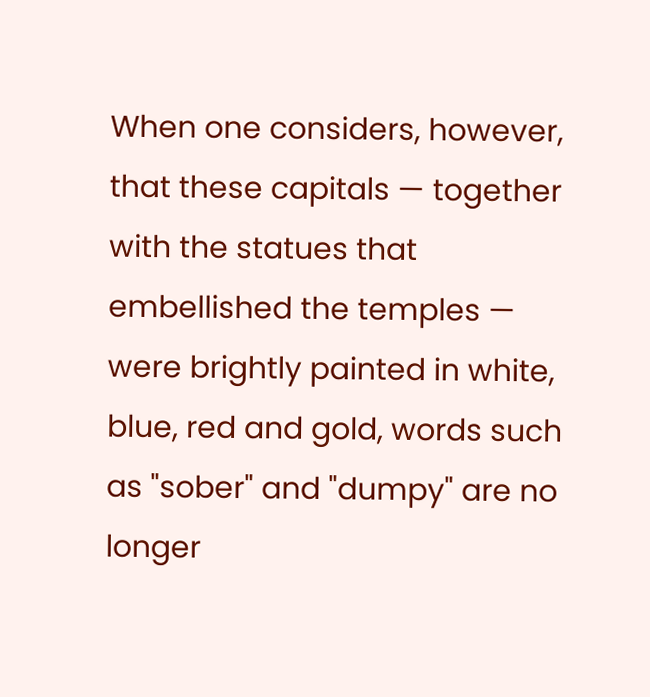When one considers, however, that these capitals — together with the statues that embellished the temples — were brightly painted in white, blue, red and gold, words such as "sober" and "dumpy" are no longer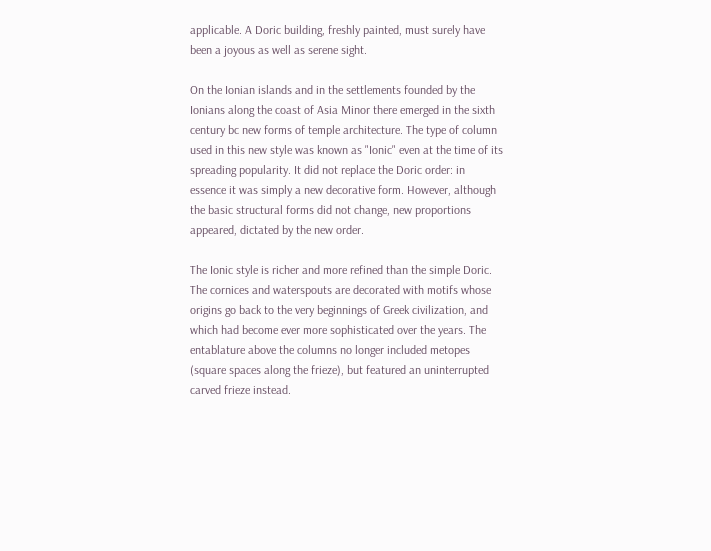applicable. A Doric building, freshly painted, must surely have been a joyous as well as serene sight.

On the Ionian islands and in the settlements founded by the Ionians along the coast of Asia Minor there emerged in the sixth century bc new forms of temple architecture. The type of column used in this new style was known as "Ionic" even at the time of its spreading popularity. It did not replace the Doric order: in essence it was simply a new decorative form. However, although the basic structural forms did not change, new proportions appeared, dictated by the new order.

The Ionic style is richer and more refined than the simple Doric. The cornices and waterspouts are decorated with motifs whose origins go back to the very beginnings of Greek civilization, and which had become ever more sophisticated over the years. The entablature above the columns no longer included metopes (square spaces along the frieze), but featured an uninterrupted carved frieze instead.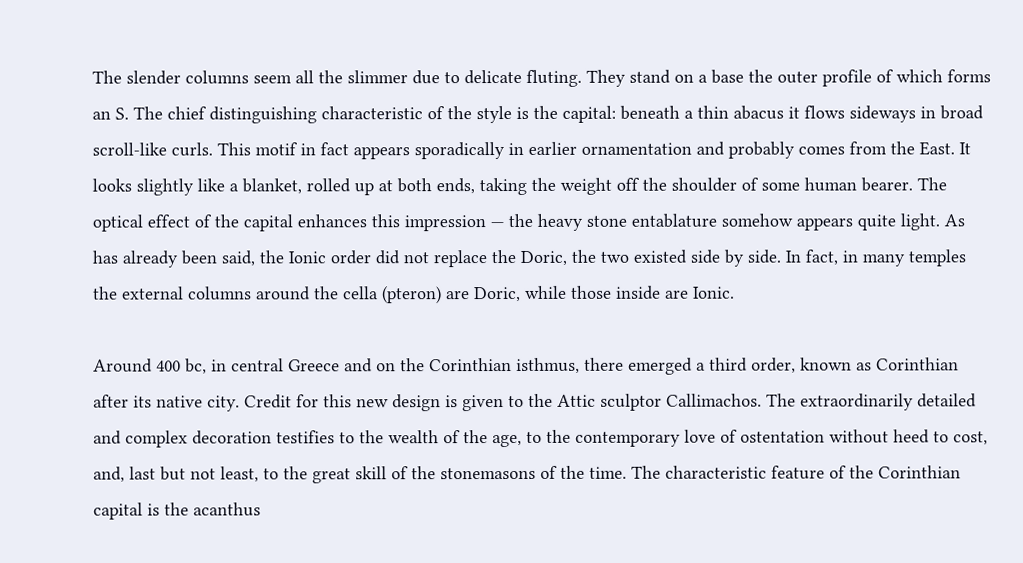The slender columns seem all the slimmer due to delicate fluting. They stand on a base the outer profile of which forms an S. The chief distinguishing characteristic of the style is the capital: beneath a thin abacus it flows sideways in broad scroll-like curls. This motif in fact appears sporadically in earlier ornamentation and probably comes from the East. It looks slightly like a blanket, rolled up at both ends, taking the weight off the shoulder of some human bearer. The optical effect of the capital enhances this impression — the heavy stone entablature somehow appears quite light. As has already been said, the Ionic order did not replace the Doric, the two existed side by side. In fact, in many temples the external columns around the cella (pteron) are Doric, while those inside are Ionic.

Around 400 bc, in central Greece and on the Corinthian isthmus, there emerged a third order, known as Corinthian after its native city. Credit for this new design is given to the Attic sculptor Callimachos. The extraordinarily detailed and complex decoration testifies to the wealth of the age, to the contemporary love of ostentation without heed to cost, and, last but not least, to the great skill of the stonemasons of the time. The characteristic feature of the Corinthian capital is the acanthus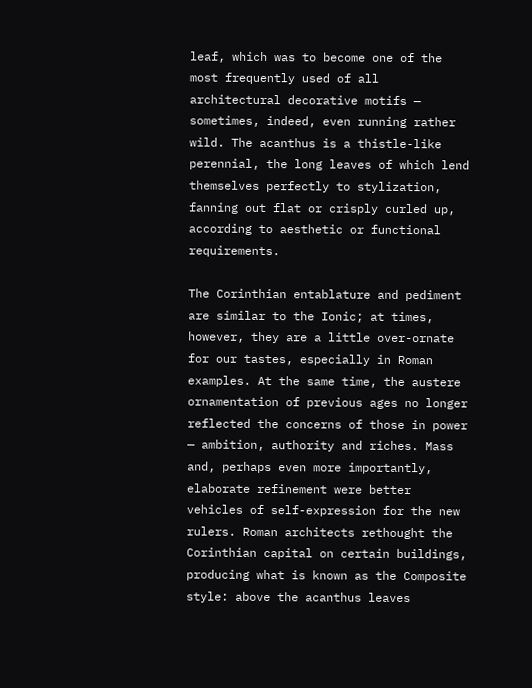leaf, which was to become one of the most frequently used of all architectural decorative motifs — sometimes, indeed, even running rather wild. The acanthus is a thistle-like perennial, the long leaves of which lend themselves perfectly to stylization, fanning out flat or crisply curled up, according to aesthetic or functional requirements.

The Corinthian entablature and pediment are similar to the Ionic; at times, however, they are a little over-ornate for our tastes, especially in Roman examples. At the same time, the austere ornamentation of previous ages no longer reflected the concerns of those in power — ambition, authority and riches. Mass and, perhaps even more importantly, elaborate refinement were better vehicles of self-expression for the new rulers. Roman architects rethought the Corinthian capital on certain buildings, producing what is known as the Composite style: above the acanthus leaves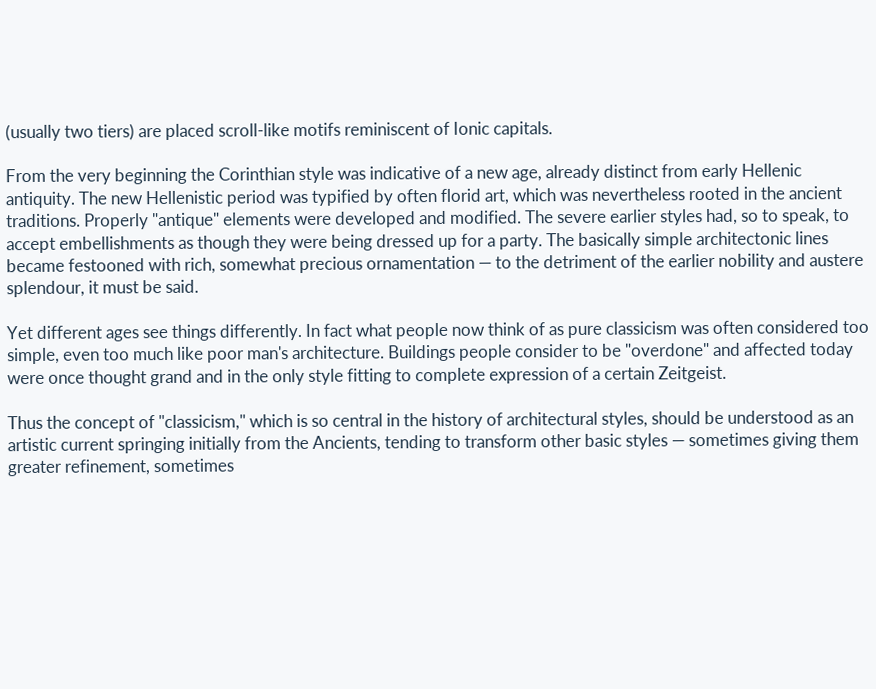(usually two tiers) are placed scroll-like motifs reminiscent of Ionic capitals.

From the very beginning the Corinthian style was indicative of a new age, already distinct from early Hellenic antiquity. The new Hellenistic period was typified by often florid art, which was nevertheless rooted in the ancient traditions. Properly "antique" elements were developed and modified. The severe earlier styles had, so to speak, to accept embellishments as though they were being dressed up for a party. The basically simple architectonic lines became festooned with rich, somewhat precious ornamentation — to the detriment of the earlier nobility and austere splendour, it must be said.

Yet different ages see things differently. In fact what people now think of as pure classicism was often considered too simple, even too much like poor man's architecture. Buildings people consider to be "overdone" and affected today were once thought grand and in the only style fitting to complete expression of a certain Zeitgeist.

Thus the concept of "classicism," which is so central in the history of architectural styles, should be understood as an artistic current springing initially from the Ancients, tending to transform other basic styles — sometimes giving them greater refinement, sometimes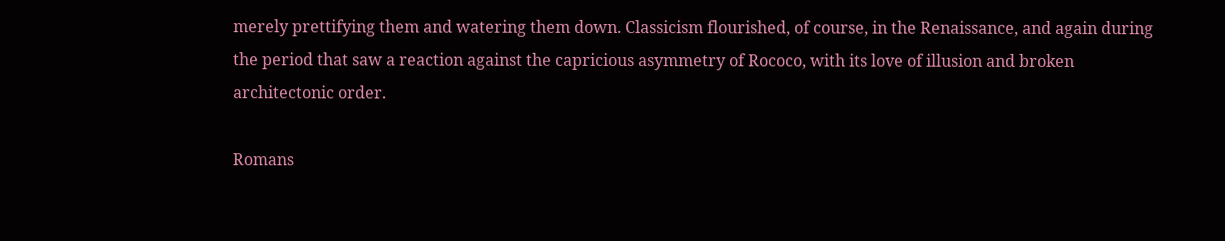merely prettifying them and watering them down. Classicism flourished, of course, in the Renaissance, and again during the period that saw a reaction against the capricious asymmetry of Rococo, with its love of illusion and broken architectonic order.

Romans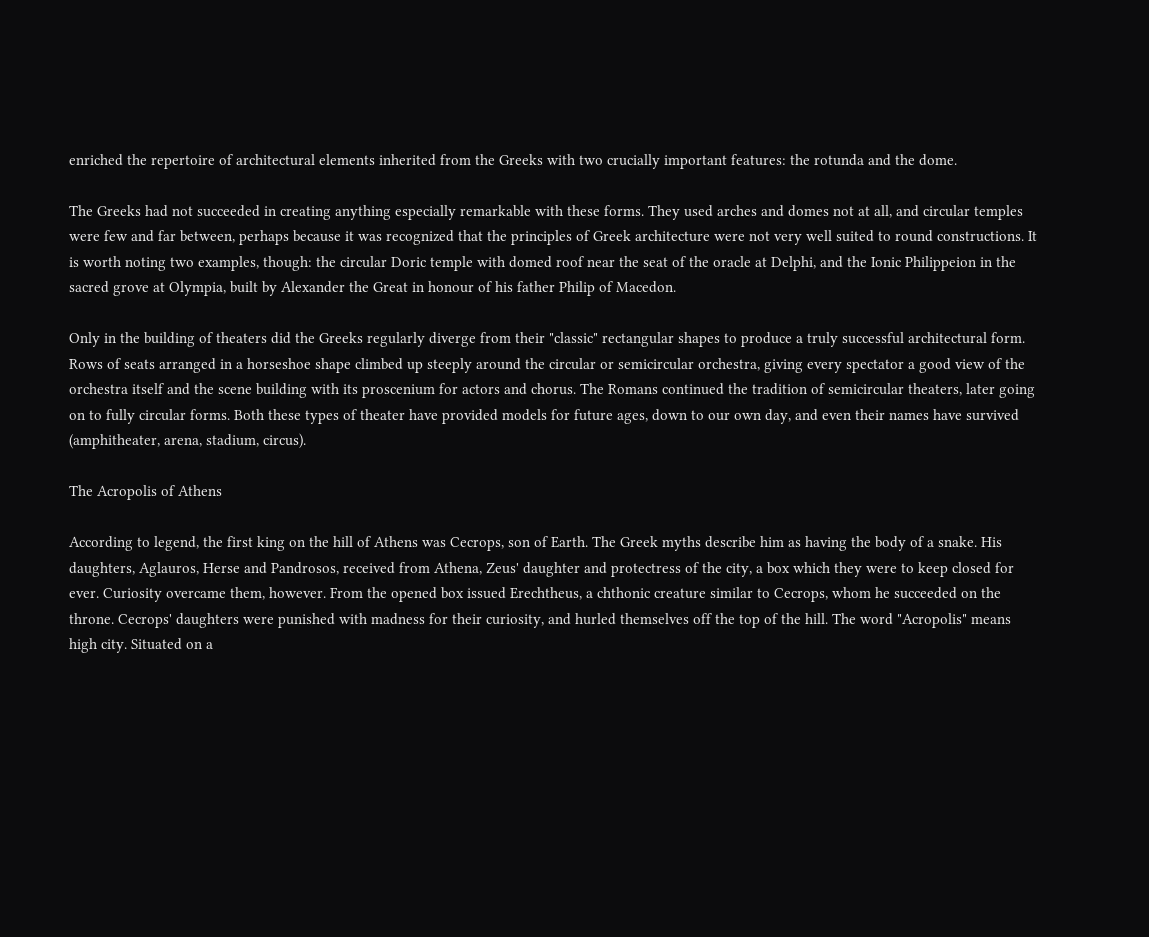enriched the repertoire of architectural elements inherited from the Greeks with two crucially important features: the rotunda and the dome.

The Greeks had not succeeded in creating anything especially remarkable with these forms. They used arches and domes not at all, and circular temples were few and far between, perhaps because it was recognized that the principles of Greek architecture were not very well suited to round constructions. It is worth noting two examples, though: the circular Doric temple with domed roof near the seat of the oracle at Delphi, and the Ionic Philippeion in the sacred grove at Olympia, built by Alexander the Great in honour of his father Philip of Macedon.

Only in the building of theaters did the Greeks regularly diverge from their "classic" rectangular shapes to produce a truly successful architectural form. Rows of seats arranged in a horseshoe shape climbed up steeply around the circular or semicircular orchestra, giving every spectator a good view of the orchestra itself and the scene building with its proscenium for actors and chorus. The Romans continued the tradition of semicircular theaters, later going on to fully circular forms. Both these types of theater have provided models for future ages, down to our own day, and even their names have survived (amphitheater, arena, stadium, circus).

The Acropolis of Athens

According to legend, the first king on the hill of Athens was Cecrops, son of Earth. The Greek myths describe him as having the body of a snake. His daughters, Aglauros, Herse and Pandrosos, received from Athena, Zeus' daughter and protectress of the city, a box which they were to keep closed for ever. Curiosity overcame them, however. From the opened box issued Erechtheus, a chthonic creature similar to Cecrops, whom he succeeded on the throne. Cecrops' daughters were punished with madness for their curiosity, and hurled themselves off the top of the hill. The word "Acropolis" means high city. Situated on a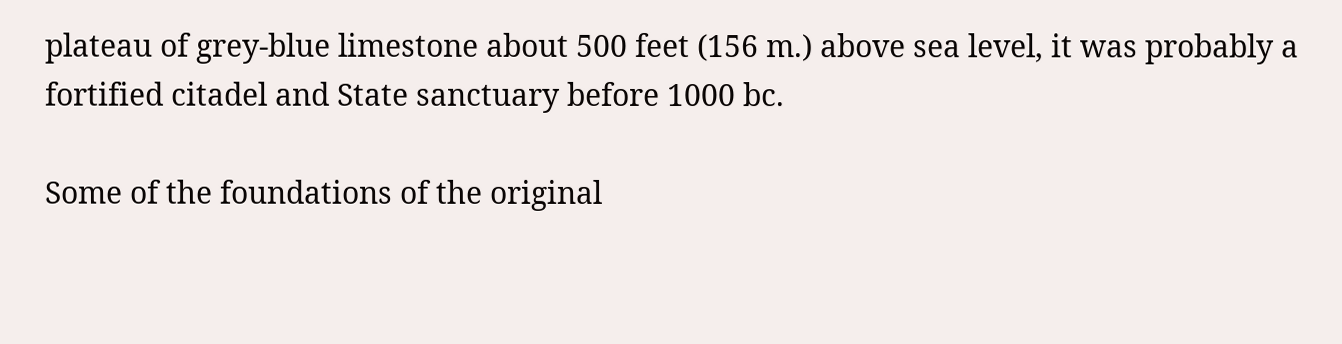plateau of grey-blue limestone about 500 feet (156 m.) above sea level, it was probably a fortified citadel and State sanctuary before 1000 bc.

Some of the foundations of the original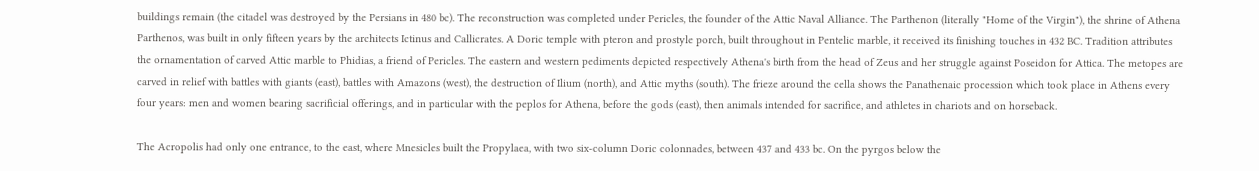buildings remain (the citadel was destroyed by the Persians in 480 bc). The reconstruction was completed under Pericles, the founder of the Attic Naval Alliance. The Parthenon (literally "Home of the Virgin"), the shrine of Athena Parthenos, was built in only fifteen years by the architects Ictinus and Callicrates. A Doric temple with pteron and prostyle porch, built throughout in Pentelic marble, it received its finishing touches in 432 BC. Tradition attributes the ornamentation of carved Attic marble to Phidias, a friend of Pericles. The eastern and western pediments depicted respectively Athena's birth from the head of Zeus and her struggle against Poseidon for Attica. The metopes are carved in relief with battles with giants (east), battles with Amazons (west), the destruction of Ilium (north), and Attic myths (south). The frieze around the cella shows the Panathenaic procession which took place in Athens every four years: men and women bearing sacrificial offerings, and in particular with the peplos for Athena, before the gods (east), then animals intended for sacrifice, and athletes in chariots and on horseback.

The Acropolis had only one entrance, to the east, where Mnesicles built the Propylaea, with two six-column Doric colonnades, between 437 and 433 bc. On the pyrgos below the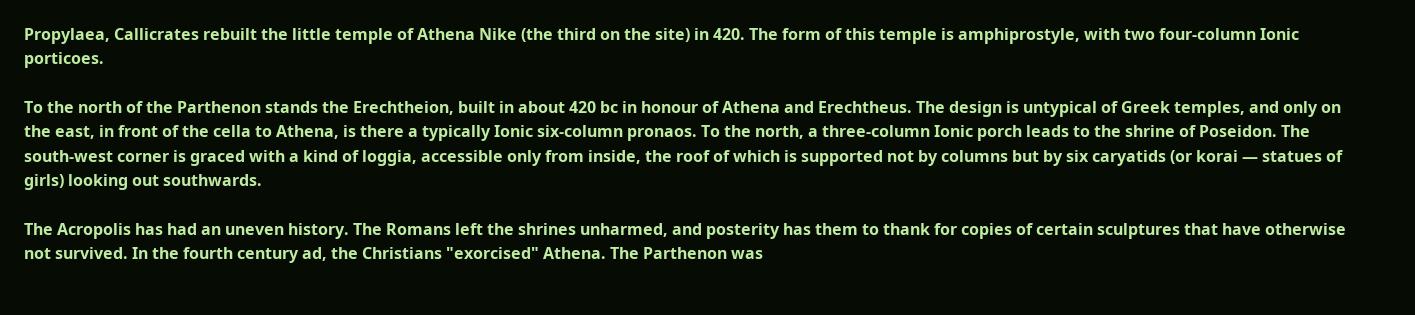Propylaea, Callicrates rebuilt the little temple of Athena Nike (the third on the site) in 420. The form of this temple is amphiprostyle, with two four-column Ionic porticoes.

To the north of the Parthenon stands the Erechtheion, built in about 420 bc in honour of Athena and Erechtheus. The design is untypical of Greek temples, and only on the east, in front of the cella to Athena, is there a typically Ionic six-column pronaos. To the north, a three-column Ionic porch leads to the shrine of Poseidon. The south-west corner is graced with a kind of loggia, accessible only from inside, the roof of which is supported not by columns but by six caryatids (or korai — statues of girls) looking out southwards.

The Acropolis has had an uneven history. The Romans left the shrines unharmed, and posterity has them to thank for copies of certain sculptures that have otherwise not survived. In the fourth century ad, the Christians "exorcised" Athena. The Parthenon was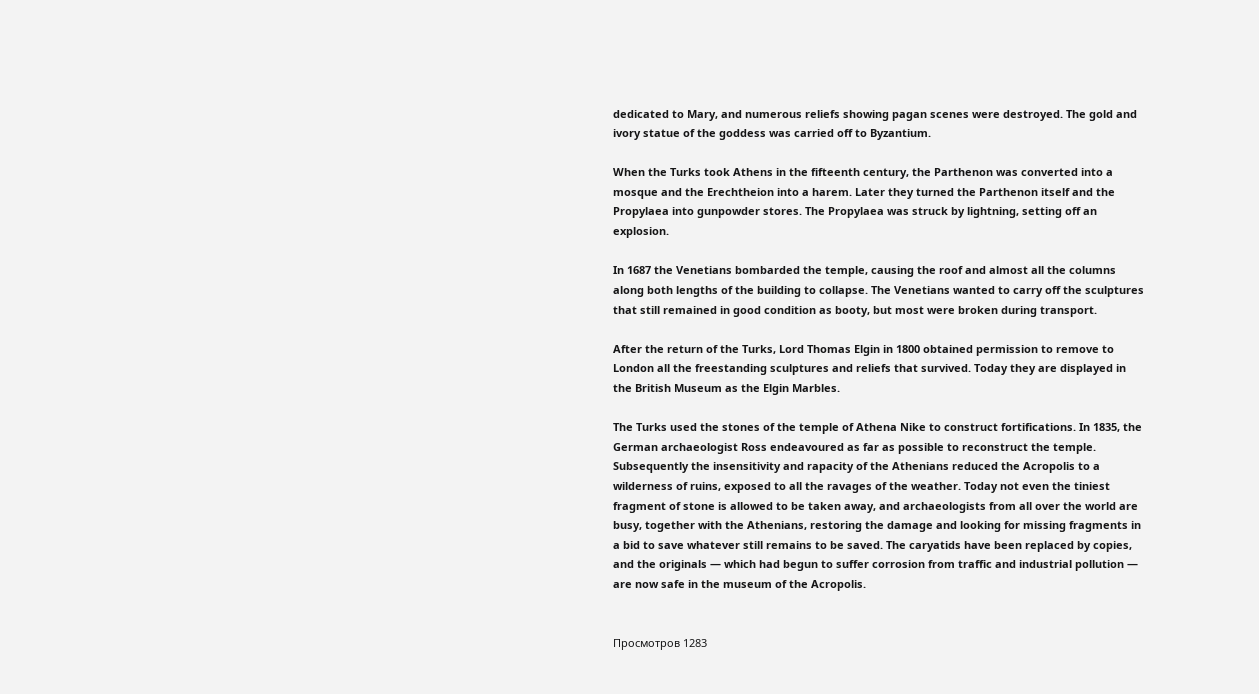dedicated to Mary, and numerous reliefs showing pagan scenes were destroyed. The gold and ivory statue of the goddess was carried off to Byzantium.

When the Turks took Athens in the fifteenth century, the Parthenon was converted into a mosque and the Erechtheion into a harem. Later they turned the Parthenon itself and the Propylaea into gunpowder stores. The Propylaea was struck by lightning, setting off an explosion.

In 1687 the Venetians bombarded the temple, causing the roof and almost all the columns along both lengths of the building to collapse. The Venetians wanted to carry off the sculptures that still remained in good condition as booty, but most were broken during transport.

After the return of the Turks, Lord Thomas Elgin in 1800 obtained permission to remove to London all the freestanding sculptures and reliefs that survived. Today they are displayed in the British Museum as the Elgin Marbles.

The Turks used the stones of the temple of Athena Nike to construct fortifications. In 1835, the German archaeologist Ross endeavoured as far as possible to reconstruct the temple. Subsequently the insensitivity and rapacity of the Athenians reduced the Acropolis to a wilderness of ruins, exposed to all the ravages of the weather. Today not even the tiniest fragment of stone is allowed to be taken away, and archaeologists from all over the world are busy, together with the Athenians, restoring the damage and looking for missing fragments in a bid to save whatever still remains to be saved. The caryatids have been replaced by copies, and the originals — which had begun to suffer corrosion from traffic and industrial pollution — are now safe in the museum of the Acropolis.


Просмотров 1283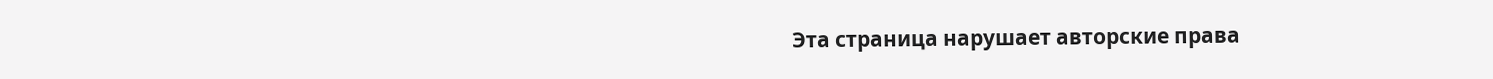Эта страница нарушает авторские права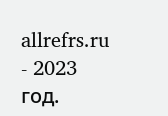allrefrs.ru - 2023 год.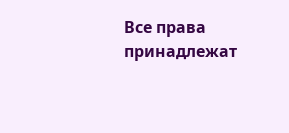Все права принадлежат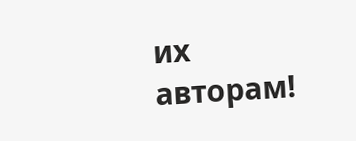их авторам!